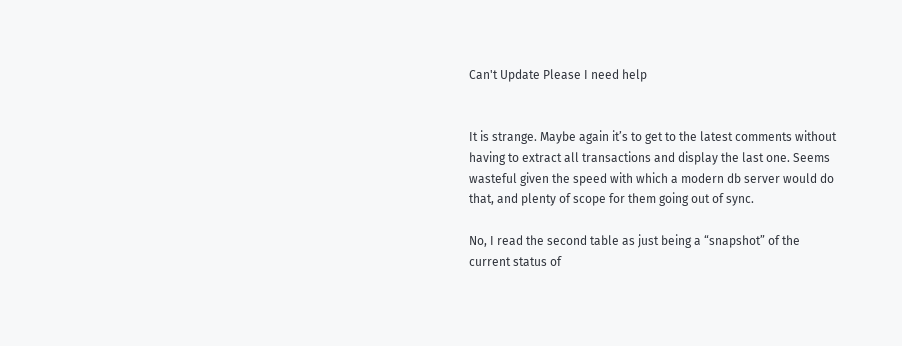Can't Update Please I need help


It is strange. Maybe again it’s to get to the latest comments without having to extract all transactions and display the last one. Seems wasteful given the speed with which a modern db server would do that, and plenty of scope for them going out of sync.

No, I read the second table as just being a “snapshot” of the current status of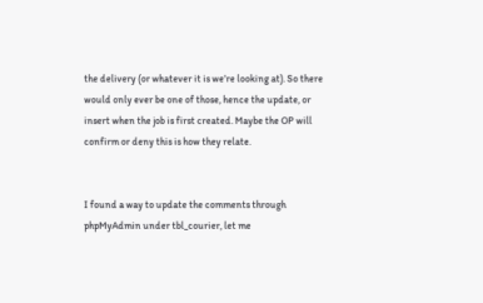the delivery (or whatever it is we’re looking at). So there would only ever be one of those, hence the update, or insert when the job is first created. Maybe the OP will confirm or deny this is how they relate.


I found a way to update the comments through phpMyAdmin under tbl_courier, let me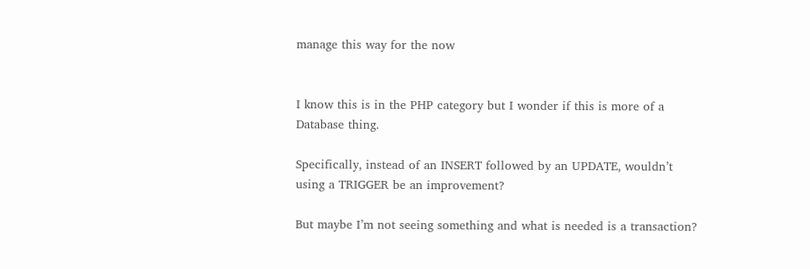manage this way for the now


I know this is in the PHP category but I wonder if this is more of a Database thing.

Specifically, instead of an INSERT followed by an UPDATE, wouldn’t using a TRIGGER be an improvement?

But maybe I’m not seeing something and what is needed is a transaction?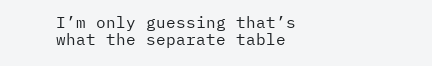I’m only guessing that’s what the separate table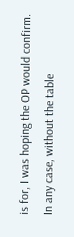is for, I was hoping the OP would confirm. In any case, without the table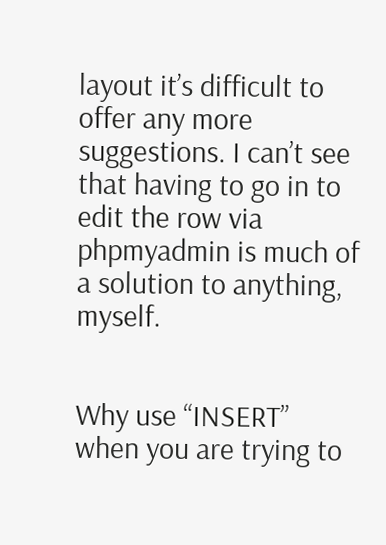layout it’s difficult to offer any more suggestions. I can’t see that having to go in to edit the row via phpmyadmin is much of a solution to anything, myself.


Why use “INSERT” when you are trying to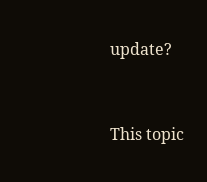update?


This topic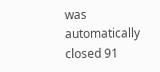was automatically closed 91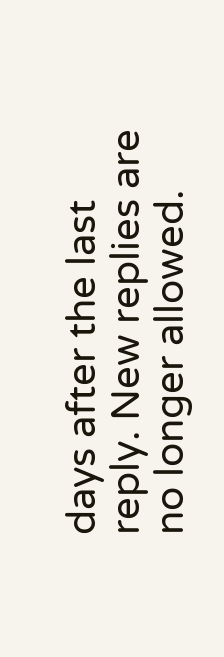days after the last reply. New replies are no longer allowed.